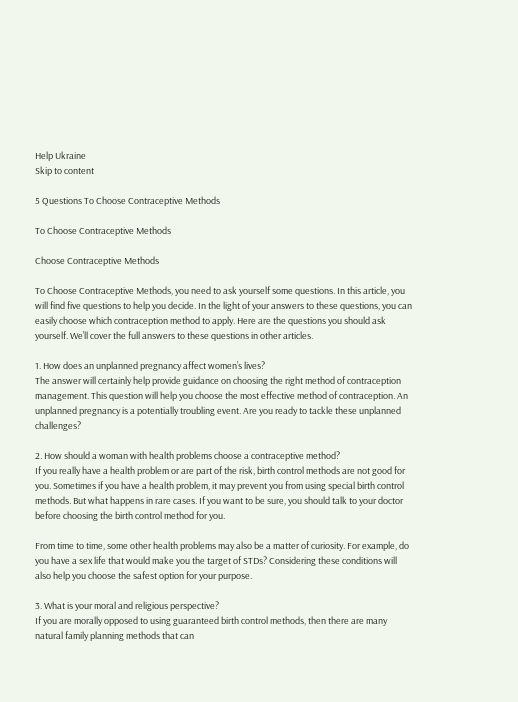Help Ukraine
Skip to content

5 Questions To Choose Contraceptive Methods

To Choose Contraceptive Methods

Choose Contraceptive Methods

To Choose Contraceptive Methods, you need to ask yourself some questions. In this article, you will find five questions to help you decide. In the light of your answers to these questions, you can easily choose which contraception method to apply. Here are the questions you should ask yourself. We’ll cover the full answers to these questions in other articles.

1. How does an unplanned pregnancy affect women’s lives?
The answer will certainly help provide guidance on choosing the right method of contraception management. This question will help you choose the most effective method of contraception. An unplanned pregnancy is a potentially troubling event. Are you ready to tackle these unplanned challenges?

2. How should a woman with health problems choose a contraceptive method?
If you really have a health problem or are part of the risk, birth control methods are not good for you. Sometimes if you have a health problem, it may prevent you from using special birth control methods. But what happens in rare cases. If you want to be sure, you should talk to your doctor before choosing the birth control method for you.

From time to time, some other health problems may also be a matter of curiosity. For example, do you have a sex life that would make you the target of STDs? Considering these conditions will also help you choose the safest option for your purpose.

3. What is your moral and religious perspective?
If you are morally opposed to using guaranteed birth control methods, then there are many natural family planning methods that can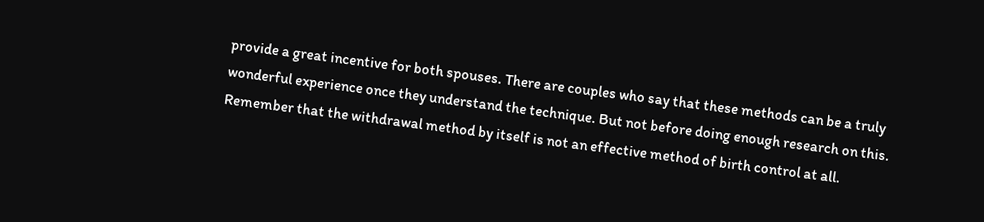provide a great incentive for both spouses. There are couples who say that these methods can be a truly wonderful experience once they understand the technique. But not before doing enough research on this. Remember that the withdrawal method by itself is not an effective method of birth control at all.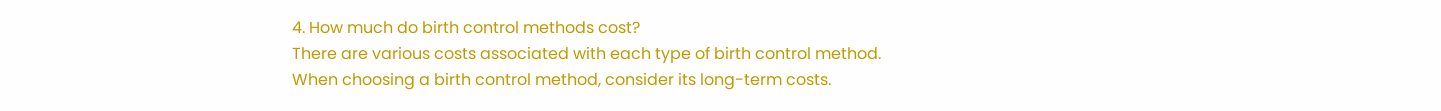4. How much do birth control methods cost?
There are various costs associated with each type of birth control method. When choosing a birth control method, consider its long-term costs.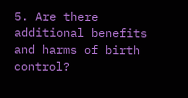5. Are there additional benefits and harms of birth control?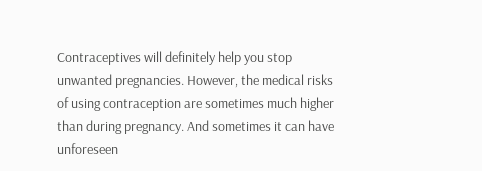Contraceptives will definitely help you stop unwanted pregnancies. However, the medical risks of using contraception are sometimes much higher than during pregnancy. And sometimes it can have unforeseen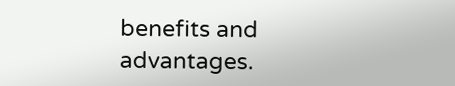benefits and advantages.